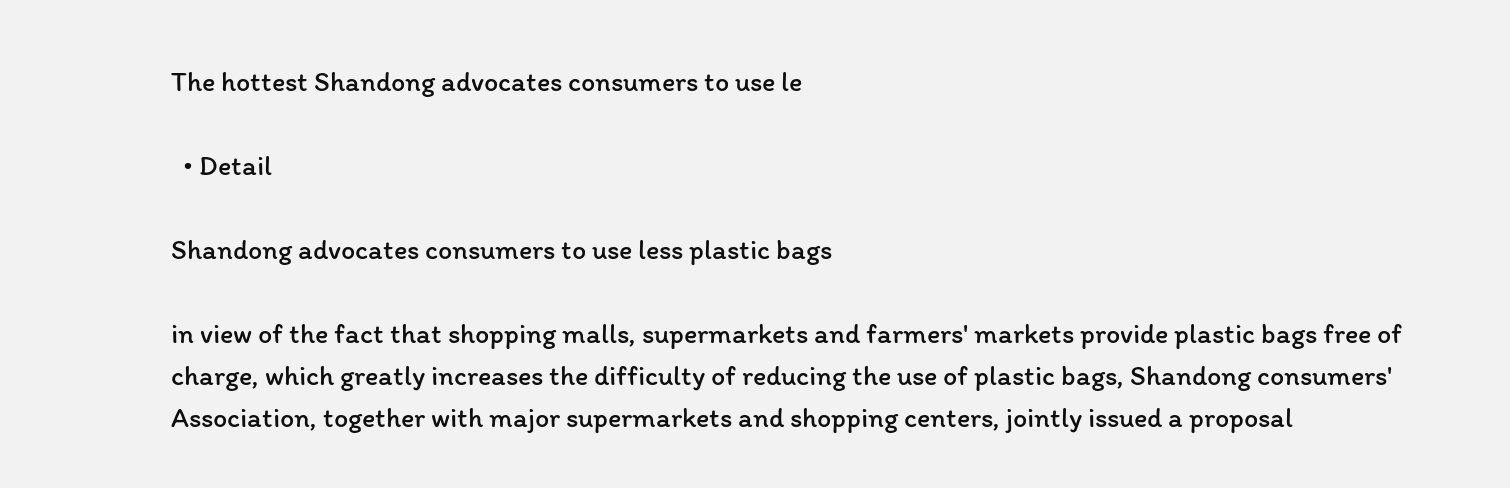The hottest Shandong advocates consumers to use le

  • Detail

Shandong advocates consumers to use less plastic bags

in view of the fact that shopping malls, supermarkets and farmers' markets provide plastic bags free of charge, which greatly increases the difficulty of reducing the use of plastic bags, Shandong consumers' Association, together with major supermarkets and shopping centers, jointly issued a proposal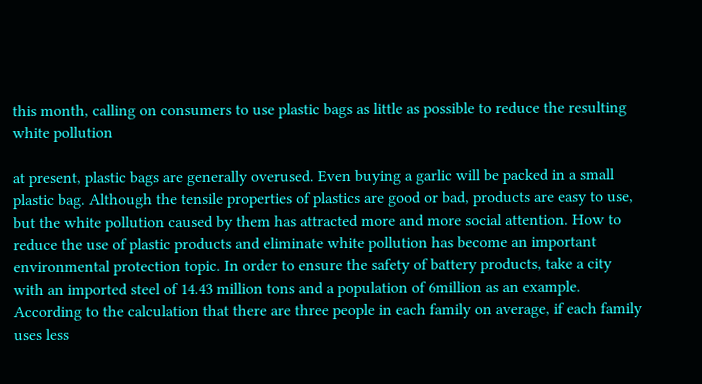this month, calling on consumers to use plastic bags as little as possible to reduce the resulting white pollution

at present, plastic bags are generally overused. Even buying a garlic will be packed in a small plastic bag. Although the tensile properties of plastics are good or bad, products are easy to use, but the white pollution caused by them has attracted more and more social attention. How to reduce the use of plastic products and eliminate white pollution has become an important environmental protection topic. In order to ensure the safety of battery products, take a city with an imported steel of 14.43 million tons and a population of 6million as an example. According to the calculation that there are three people in each family on average, if each family uses less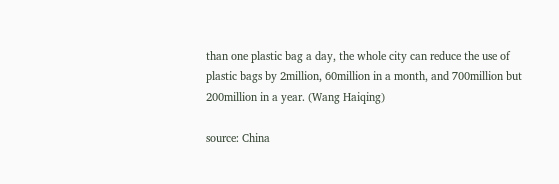than one plastic bag a day, the whole city can reduce the use of plastic bags by 2million, 60million in a month, and 700million but 200million in a year. (Wang Haiqing)

source: China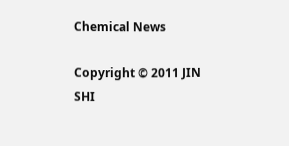Chemical News

Copyright © 2011 JIN SHI